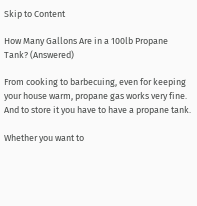Skip to Content

How Many Gallons Are in a 100lb Propane Tank? (Answered)

From cooking to barbecuing, even for keeping your house warm, propane gas works very fine. And to store it you have to have a propane tank.

Whether you want to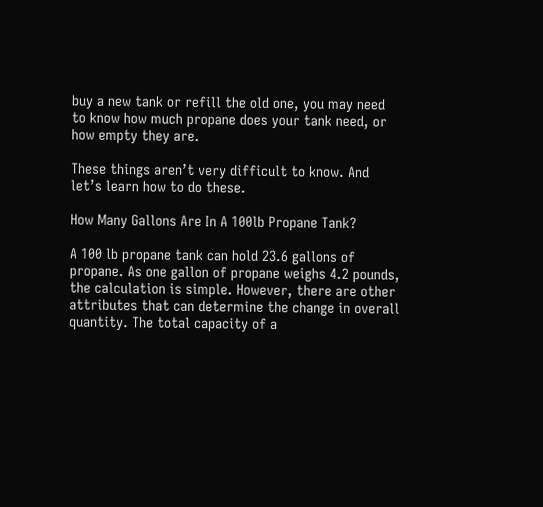buy a new tank or refill the old one, you may need to know how much propane does your tank need, or how empty they are.

These things aren’t very difficult to know. And let’s learn how to do these.

How Many Gallons Are In A 100lb Propane Tank?

A 100 lb propane tank can hold 23.6 gallons of propane. As one gallon of propane weighs 4.2 pounds, the calculation is simple. However, there are other attributes that can determine the change in overall quantity. The total capacity of a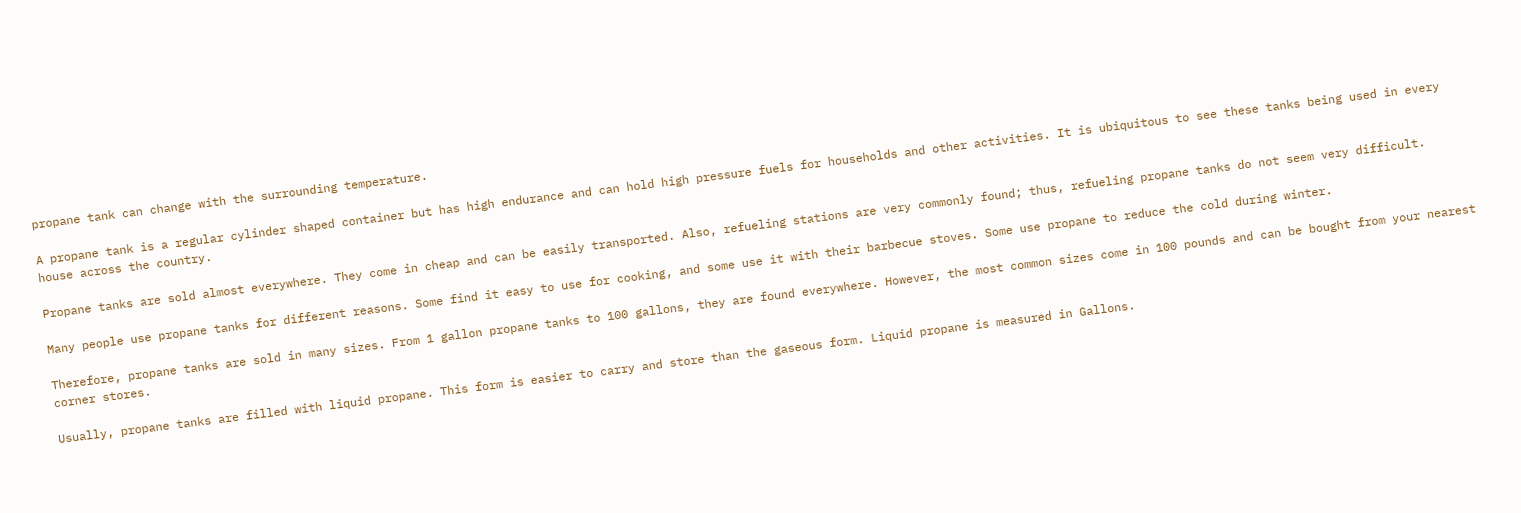propane tank can change with the surrounding temperature.

A propane tank is a regular cylinder shaped container but has high endurance and can hold high pressure fuels for households and other activities. It is ubiquitous to see these tanks being used in every house across the country.

Propane tanks are sold almost everywhere. They come in cheap and can be easily transported. Also, refueling stations are very commonly found; thus, refueling propane tanks do not seem very difficult.

Many people use propane tanks for different reasons. Some find it easy to use for cooking, and some use it with their barbecue stoves. Some use propane to reduce the cold during winter.

Therefore, propane tanks are sold in many sizes. From 1 gallon propane tanks to 100 gallons, they are found everywhere. However, the most common sizes come in 100 pounds and can be bought from your nearest corner stores.

Usually, propane tanks are filled with liquid propane. This form is easier to carry and store than the gaseous form. Liquid propane is measured in Gallons.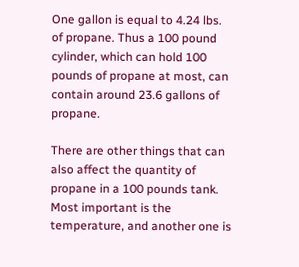One gallon is equal to 4.24 lbs. of propane. Thus a 100 pound cylinder, which can hold 100 pounds of propane at most, can contain around 23.6 gallons of propane.

There are other things that can also affect the quantity of propane in a 100 pounds tank. Most important is the temperature, and another one is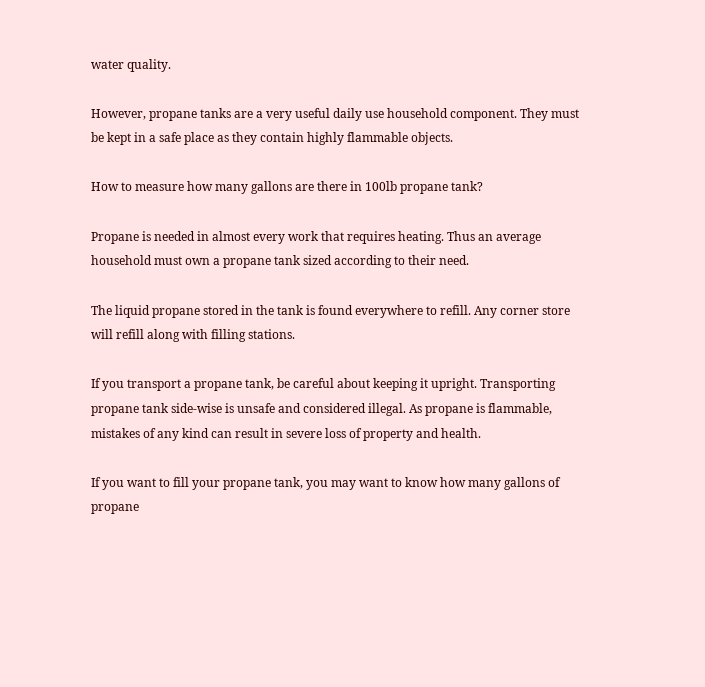water quality.

However, propane tanks are a very useful daily use household component. They must be kept in a safe place as they contain highly flammable objects.

How to measure how many gallons are there in 100lb propane tank?

Propane is needed in almost every work that requires heating. Thus an average household must own a propane tank sized according to their need.

The liquid propane stored in the tank is found everywhere to refill. Any corner store will refill along with filling stations.

If you transport a propane tank, be careful about keeping it upright. Transporting propane tank side-wise is unsafe and considered illegal. As propane is flammable, mistakes of any kind can result in severe loss of property and health.

If you want to fill your propane tank, you may want to know how many gallons of propane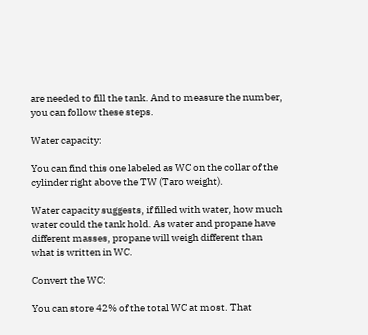are needed to fill the tank. And to measure the number, you can follow these steps.

Water capacity:

You can find this one labeled as WC on the collar of the cylinder right above the TW (Taro weight).

Water capacity suggests, if filled with water, how much water could the tank hold. As water and propane have different masses, propane will weigh different than what is written in WC.

Convert the WC:

You can store 42% of the total WC at most. That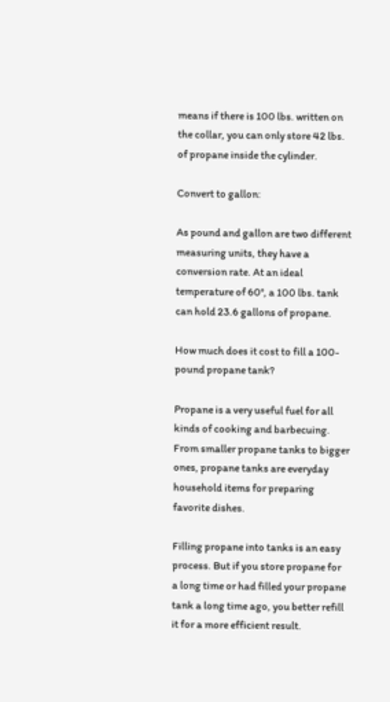means if there is 100 lbs. written on the collar, you can only store 42 lbs. of propane inside the cylinder.

Convert to gallon:

As pound and gallon are two different measuring units, they have a conversion rate. At an ideal temperature of 60°, a 100 lbs. tank can hold 23.6 gallons of propane.

How much does it cost to fill a 100-pound propane tank?

Propane is a very useful fuel for all kinds of cooking and barbecuing. From smaller propane tanks to bigger ones, propane tanks are everyday household items for preparing favorite dishes.

Filling propane into tanks is an easy process. But if you store propane for a long time or had filled your propane tank a long time ago, you better refill it for a more efficient result.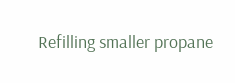Refilling smaller propane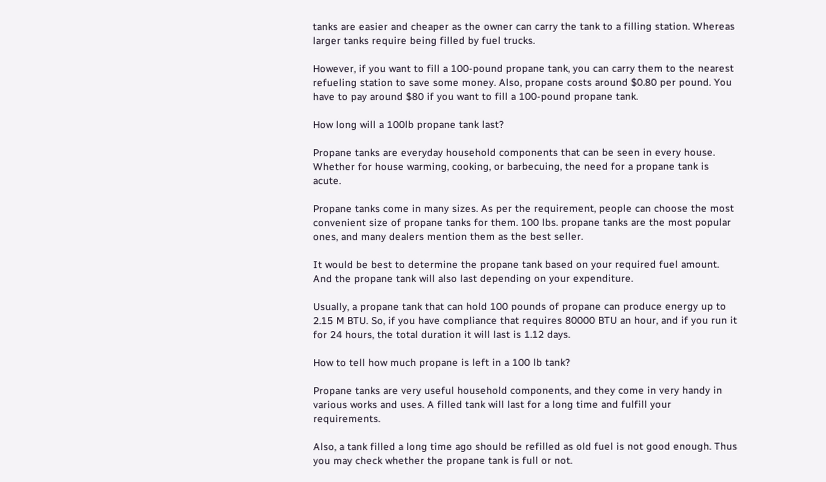tanks are easier and cheaper as the owner can carry the tank to a filling station. Whereas larger tanks require being filled by fuel trucks.

However, if you want to fill a 100-pound propane tank, you can carry them to the nearest refueling station to save some money. Also, propane costs around $0.80 per pound. You have to pay around $80 if you want to fill a 100-pound propane tank.

How long will a 100lb propane tank last?

Propane tanks are everyday household components that can be seen in every house. Whether for house warming, cooking, or barbecuing, the need for a propane tank is acute.

Propane tanks come in many sizes. As per the requirement, people can choose the most convenient size of propane tanks for them. 100 lbs. propane tanks are the most popular ones, and many dealers mention them as the best seller.

It would be best to determine the propane tank based on your required fuel amount. And the propane tank will also last depending on your expenditure.

Usually, a propane tank that can hold 100 pounds of propane can produce energy up to 2.15 M BTU. So, if you have compliance that requires 80000 BTU an hour, and if you run it for 24 hours, the total duration it will last is 1.12 days.

How to tell how much propane is left in a 100 lb tank?

Propane tanks are very useful household components, and they come in very handy in various works and uses. A filled tank will last for a long time and fulfill your requirements.

Also, a tank filled a long time ago should be refilled as old fuel is not good enough. Thus you may check whether the propane tank is full or not.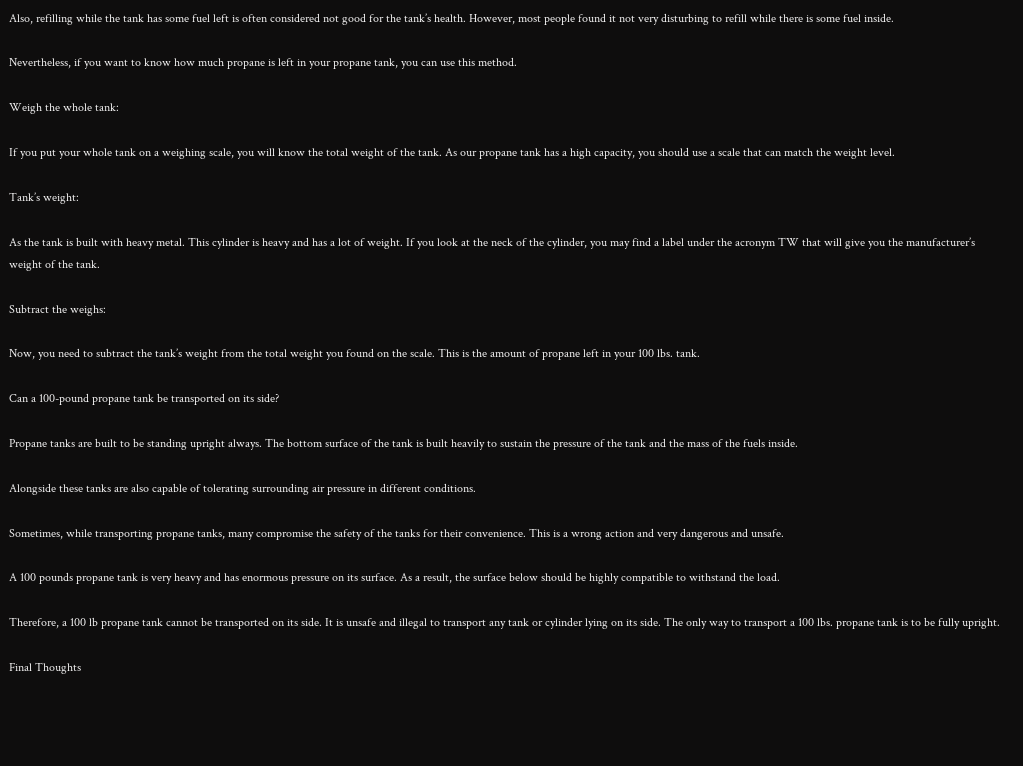Also, refilling while the tank has some fuel left is often considered not good for the tank’s health. However, most people found it not very disturbing to refill while there is some fuel inside.

Nevertheless, if you want to know how much propane is left in your propane tank, you can use this method.

Weigh the whole tank:

If you put your whole tank on a weighing scale, you will know the total weight of the tank. As our propane tank has a high capacity, you should use a scale that can match the weight level.

Tank’s weight:

As the tank is built with heavy metal. This cylinder is heavy and has a lot of weight. If you look at the neck of the cylinder, you may find a label under the acronym TW that will give you the manufacturer’s weight of the tank.

Subtract the weighs:

Now, you need to subtract the tank’s weight from the total weight you found on the scale. This is the amount of propane left in your 100 lbs. tank.

Can a 100-pound propane tank be transported on its side?

Propane tanks are built to be standing upright always. The bottom surface of the tank is built heavily to sustain the pressure of the tank and the mass of the fuels inside.

Alongside these tanks are also capable of tolerating surrounding air pressure in different conditions.

Sometimes, while transporting propane tanks, many compromise the safety of the tanks for their convenience. This is a wrong action and very dangerous and unsafe.

A 100 pounds propane tank is very heavy and has enormous pressure on its surface. As a result, the surface below should be highly compatible to withstand the load.

Therefore, a 100 lb propane tank cannot be transported on its side. It is unsafe and illegal to transport any tank or cylinder lying on its side. The only way to transport a 100 lbs. propane tank is to be fully upright.

Final Thoughts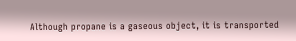Although propane is a gaseous object, it is transported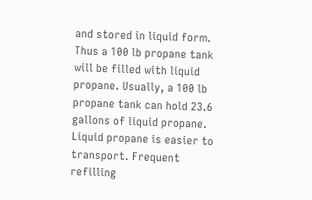and stored in liquid form. Thus a 100 lb propane tank will be filled with liquid propane. Usually, a 100 lb propane tank can hold 23.6 gallons of liquid propane. Liquid propane is easier to transport. Frequent refilling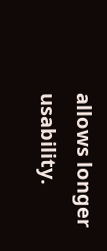allows longer usability.